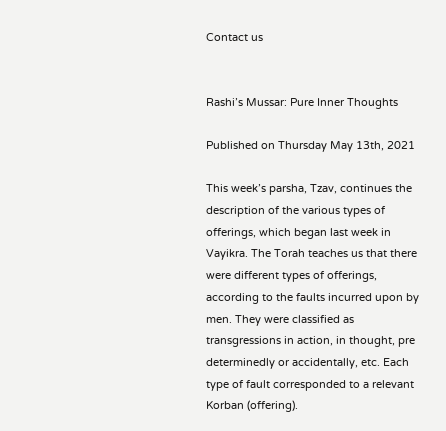Contact us


Rashi’s Mussar: Pure Inner Thoughts

Published on Thursday May 13th, 2021

This week’s parsha, Tzav, continues the description of the various types of offerings, which began last week in Vayikra. The Torah teaches us that there were different types of offerings, according to the faults incurred upon by men. They were classified as transgressions in action, in thought, pre determinedly or accidentally, etc. Each type of fault corresponded to a relevant Korban (offering).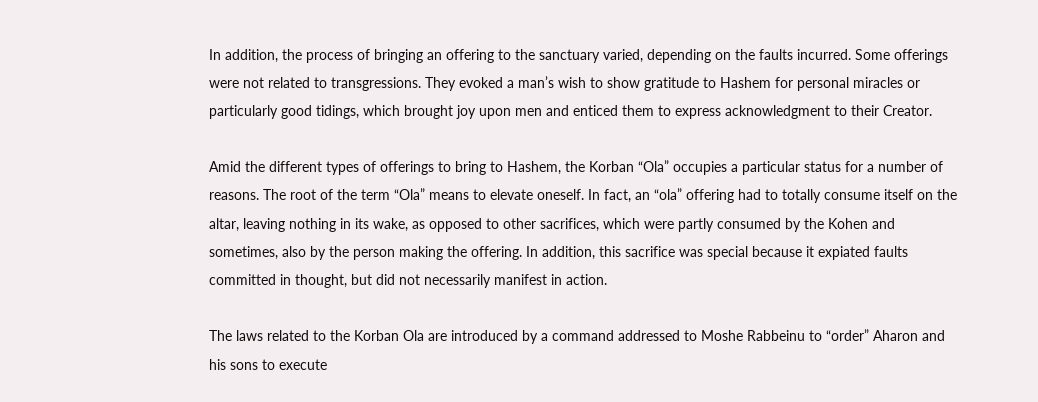In addition, the process of bringing an offering to the sanctuary varied, depending on the faults incurred. Some offerings were not related to transgressions. They evoked a man’s wish to show gratitude to Hashem for personal miracles or particularly good tidings, which brought joy upon men and enticed them to express acknowledgment to their Creator.

Amid the different types of offerings to bring to Hashem, the Korban “Ola” occupies a particular status for a number of reasons. The root of the term “Ola” means to elevate oneself. In fact, an “ola” offering had to totally consume itself on the altar, leaving nothing in its wake, as opposed to other sacrifices, which were partly consumed by the Kohen and sometimes, also by the person making the offering. In addition, this sacrifice was special because it expiated faults committed in thought, but did not necessarily manifest in action.

The laws related to the Korban Ola are introduced by a command addressed to Moshe Rabbeinu to “order” Aharon and his sons to execute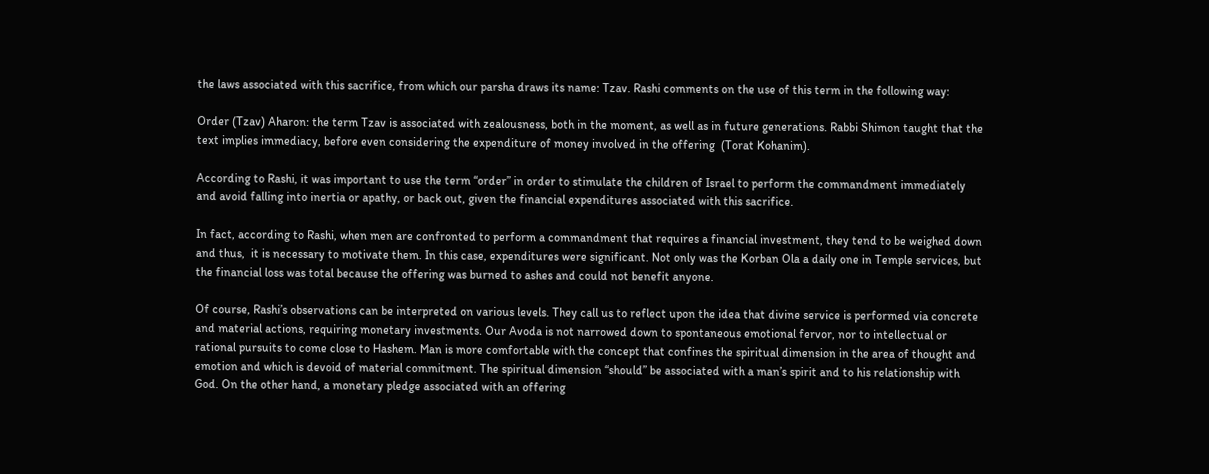the laws associated with this sacrifice, from which our parsha draws its name: Tzav. Rashi comments on the use of this term in the following way:

Order (Tzav) Aharon: the term Tzav is associated with zealousness, both in the moment, as well as in future generations. Rabbi Shimon taught that the text implies immediacy, before even considering the expenditure of money involved in the offering  (Torat Kohanim).

According to Rashi, it was important to use the term “order” in order to stimulate the children of Israel to perform the commandment immediately and avoid falling into inertia or apathy, or back out, given the financial expenditures associated with this sacrifice.

In fact, according to Rashi, when men are confronted to perform a commandment that requires a financial investment, they tend to be weighed down and thus,  it is necessary to motivate them. In this case, expenditures were significant. Not only was the Korban Ola a daily one in Temple services, but the financial loss was total because the offering was burned to ashes and could not benefit anyone.

Of course, Rashi’s observations can be interpreted on various levels. They call us to reflect upon the idea that divine service is performed via concrete and material actions, requiring monetary investments. Our Avoda is not narrowed down to spontaneous emotional fervor, nor to intellectual or rational pursuits to come close to Hashem. Man is more comfortable with the concept that confines the spiritual dimension in the area of thought and emotion and which is devoid of material commitment. The spiritual dimension “should” be associated with a man’s spirit and to his relationship with God. On the other hand, a monetary pledge associated with an offering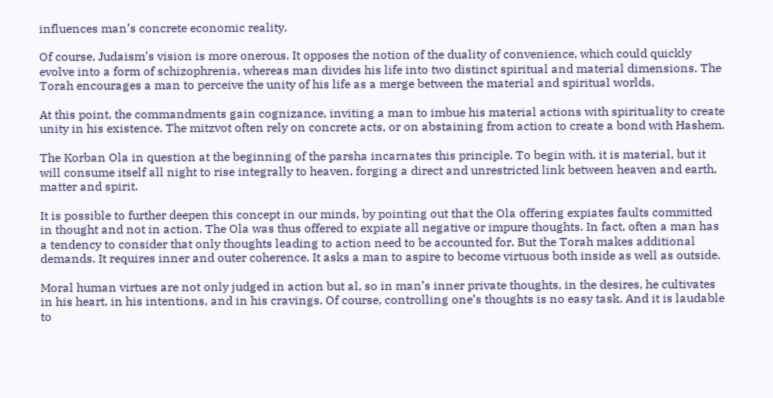influences man’s concrete economic reality.

Of course, Judaism’s vision is more onerous. It opposes the notion of the duality of convenience, which could quickly evolve into a form of schizophrenia, whereas man divides his life into two distinct spiritual and material dimensions. The Torah encourages a man to perceive the unity of his life as a merge between the material and spiritual worlds.

At this point, the commandments gain cognizance, inviting a man to imbue his material actions with spirituality to create unity in his existence. The mitzvot often rely on concrete acts, or on abstaining from action to create a bond with Hashem.

The Korban Ola in question at the beginning of the parsha incarnates this principle. To begin with, it is material, but it will consume itself all night to rise integrally to heaven, forging a direct and unrestricted link between heaven and earth, matter and spirit.

It is possible to further deepen this concept in our minds, by pointing out that the Ola offering expiates faults committed in thought and not in action. The Ola was thus offered to expiate all negative or impure thoughts. In fact, often a man has a tendency to consider that only thoughts leading to action need to be accounted for. But the Torah makes additional demands. It requires inner and outer coherence. It asks a man to aspire to become virtuous both inside as well as outside.

Moral human virtues are not only judged in action but al, so in man’s inner private thoughts, in the desires, he cultivates in his heart, in his intentions, and in his cravings. Of course, controlling one’s thoughts is no easy task. And it is laudable to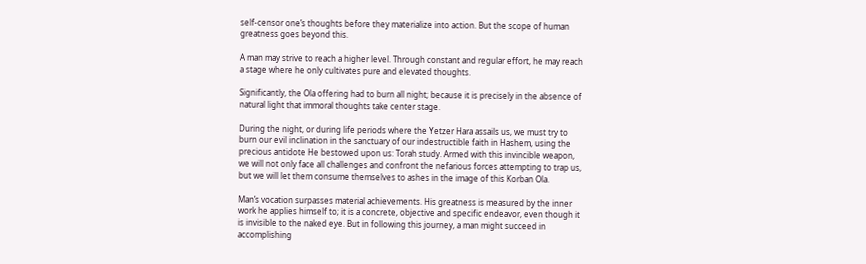self-censor one’s thoughts before they materialize into action. But the scope of human greatness goes beyond this.

A man may strive to reach a higher level. Through constant and regular effort, he may reach a stage where he only cultivates pure and elevated thoughts.

Significantly, the Ola offering had to burn all night; because it is precisely in the absence of natural light that immoral thoughts take center stage.

During the night, or during life periods where the Yetzer Hara assails us, we must try to burn our evil inclination in the sanctuary of our indestructible faith in Hashem, using the precious antidote He bestowed upon us: Torah study. Armed with this invincible weapon, we will not only face all challenges and confront the nefarious forces attempting to trap us, but we will let them consume themselves to ashes in the image of this Korban Ola.

Man’s vocation surpasses material achievements. His greatness is measured by the inner work he applies himself to; it is a concrete, objective and specific endeavor, even though it is invisible to the naked eye. But in following this journey, a man might succeed in accomplishing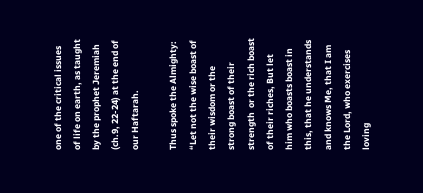one of the critical issues of life on earth, as taught by the prophet Jeremiah (ch.9, 22-24) at the end of our Haftarah.

Thus spoke the Almighty: “Let not the wise boast of their wisdom or the strong boast of their strength  or the rich boast of their riches, But let him who boasts boast in this, that he understands and knows Me, that I am the Lord, who exercises loving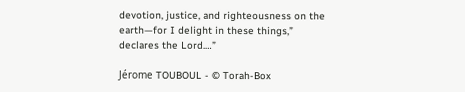devotion, justice, and righteousness on the earth—for I delight in these things,” declares the Lord.…”

Jérome TOUBOUL - © Torah-Box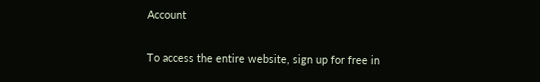Account

To access the entire website, sign up for free in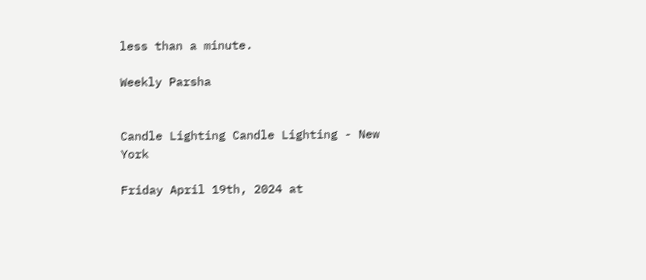less than a minute.

Weekly Parsha


Candle Lighting Candle Lighting - New York

Friday April 19th, 2024 at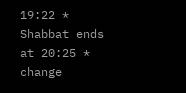19:22 *
Shabbat ends at 20:25 *
change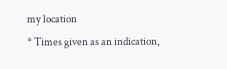my location
* Times given as an indication,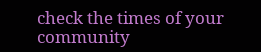check the times of your community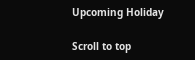Upcoming Holiday

Scroll to top